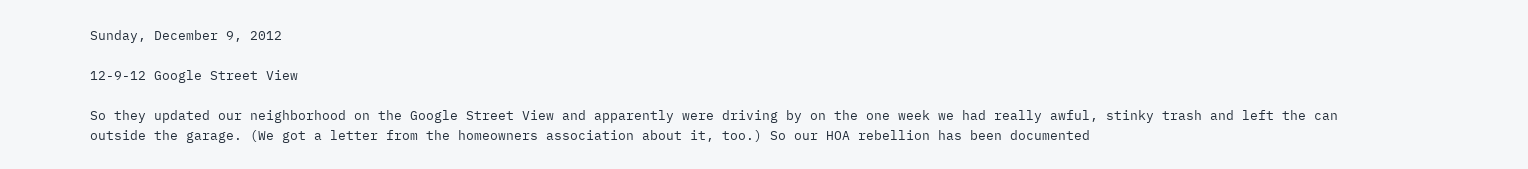Sunday, December 9, 2012

12-9-12 Google Street View

So they updated our neighborhood on the Google Street View and apparently were driving by on the one week we had really awful, stinky trash and left the can outside the garage. (We got a letter from the homeowners association about it, too.) So our HOA rebellion has been documented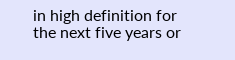in high definition for the next five years or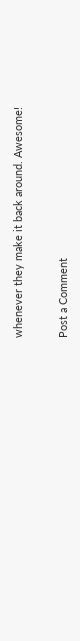whenever they make it back around. Awesome!


Post a Comment